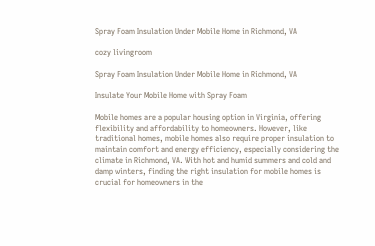Spray Foam Insulation Under Mobile Home in Richmond, VA

cozy livingroom

Spray Foam Insulation Under Mobile Home in Richmond, VA

Insulate Your Mobile Home with Spray Foam

Mobile homes are a popular housing option in Virginia, offering flexibility and affordability to homeowners. However, like traditional homes, mobile homes also require proper insulation to maintain comfort and energy efficiency, especially considering the climate in Richmond, VA. With hot and humid summers and cold and damp winters, finding the right insulation for mobile homes is crucial for homeowners in the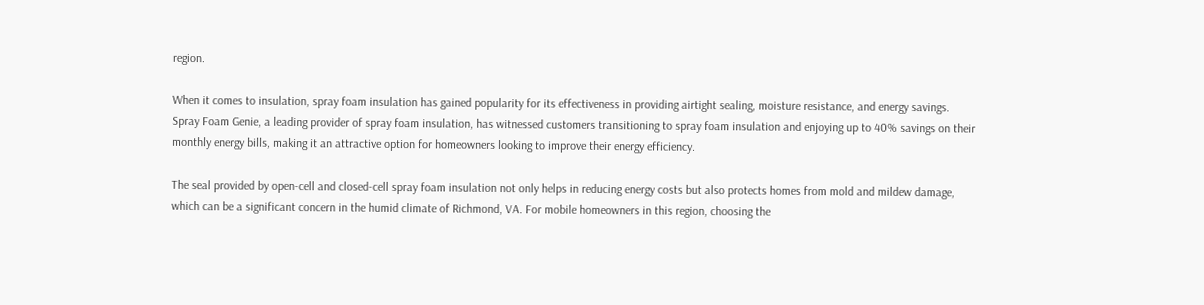region.

When it comes to insulation, spray foam insulation has gained popularity for its effectiveness in providing airtight sealing, moisture resistance, and energy savings. Spray Foam Genie, a leading provider of spray foam insulation, has witnessed customers transitioning to spray foam insulation and enjoying up to 40% savings on their monthly energy bills, making it an attractive option for homeowners looking to improve their energy efficiency.

The seal provided by open-cell and closed-cell spray foam insulation not only helps in reducing energy costs but also protects homes from mold and mildew damage, which can be a significant concern in the humid climate of Richmond, VA. For mobile homeowners in this region, choosing the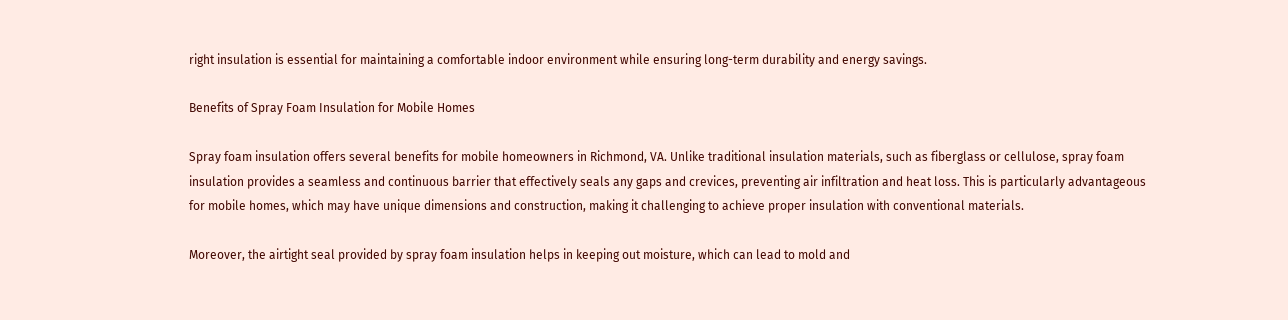right insulation is essential for maintaining a comfortable indoor environment while ensuring long-term durability and energy savings.

Benefits of Spray Foam Insulation for Mobile Homes

Spray foam insulation offers several benefits for mobile homeowners in Richmond, VA. Unlike traditional insulation materials, such as fiberglass or cellulose, spray foam insulation provides a seamless and continuous barrier that effectively seals any gaps and crevices, preventing air infiltration and heat loss. This is particularly advantageous for mobile homes, which may have unique dimensions and construction, making it challenging to achieve proper insulation with conventional materials.

Moreover, the airtight seal provided by spray foam insulation helps in keeping out moisture, which can lead to mold and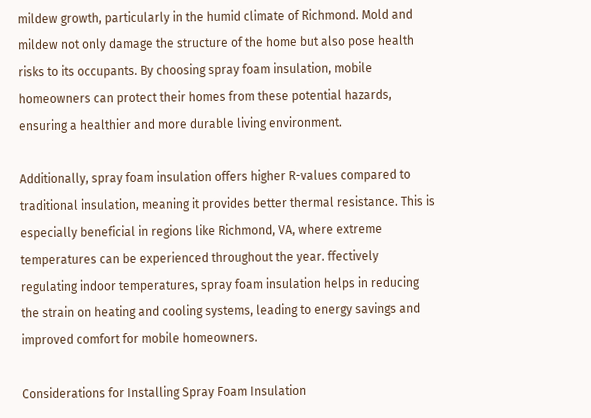mildew growth, particularly in the humid climate of Richmond. Mold and mildew not only damage the structure of the home but also pose health risks to its occupants. By choosing spray foam insulation, mobile homeowners can protect their homes from these potential hazards, ensuring a healthier and more durable living environment.

Additionally, spray foam insulation offers higher R-values compared to traditional insulation, meaning it provides better thermal resistance. This is especially beneficial in regions like Richmond, VA, where extreme temperatures can be experienced throughout the year. ffectively regulating indoor temperatures, spray foam insulation helps in reducing the strain on heating and cooling systems, leading to energy savings and improved comfort for mobile homeowners.

Considerations for Installing Spray Foam Insulation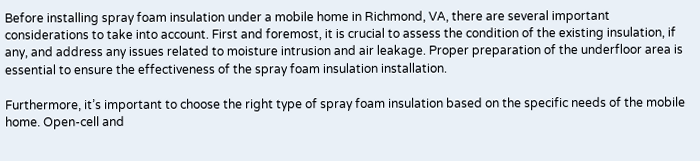Before installing spray foam insulation under a mobile home in Richmond, VA, there are several important considerations to take into account. First and foremost, it is crucial to assess the condition of the existing insulation, if any, and address any issues related to moisture intrusion and air leakage. Proper preparation of the underfloor area is essential to ensure the effectiveness of the spray foam insulation installation.

Furthermore, it’s important to choose the right type of spray foam insulation based on the specific needs of the mobile home. Open-cell and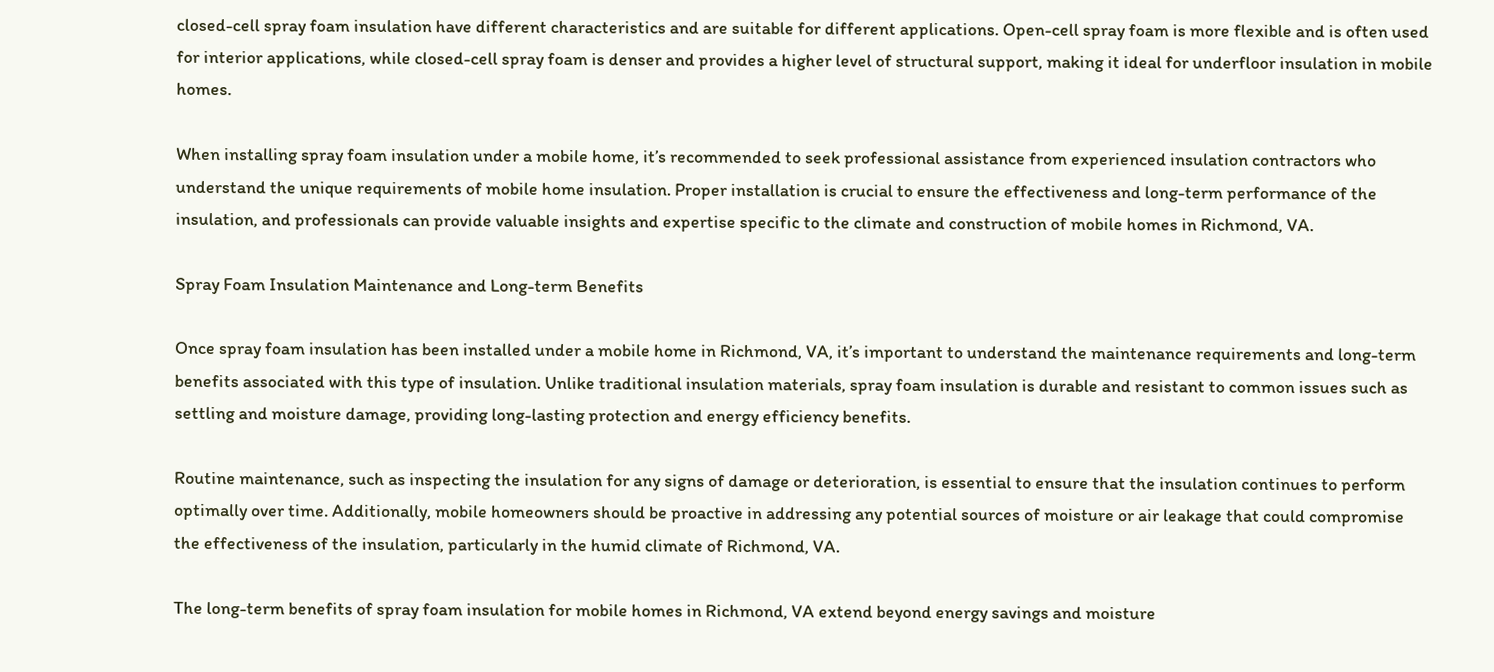closed-cell spray foam insulation have different characteristics and are suitable for different applications. Open-cell spray foam is more flexible and is often used for interior applications, while closed-cell spray foam is denser and provides a higher level of structural support, making it ideal for underfloor insulation in mobile homes.

When installing spray foam insulation under a mobile home, it’s recommended to seek professional assistance from experienced insulation contractors who understand the unique requirements of mobile home insulation. Proper installation is crucial to ensure the effectiveness and long-term performance of the insulation, and professionals can provide valuable insights and expertise specific to the climate and construction of mobile homes in Richmond, VA.

Spray Foam Insulation Maintenance and Long-term Benefits

Once spray foam insulation has been installed under a mobile home in Richmond, VA, it’s important to understand the maintenance requirements and long-term benefits associated with this type of insulation. Unlike traditional insulation materials, spray foam insulation is durable and resistant to common issues such as settling and moisture damage, providing long-lasting protection and energy efficiency benefits.

Routine maintenance, such as inspecting the insulation for any signs of damage or deterioration, is essential to ensure that the insulation continues to perform optimally over time. Additionally, mobile homeowners should be proactive in addressing any potential sources of moisture or air leakage that could compromise the effectiveness of the insulation, particularly in the humid climate of Richmond, VA.

The long-term benefits of spray foam insulation for mobile homes in Richmond, VA extend beyond energy savings and moisture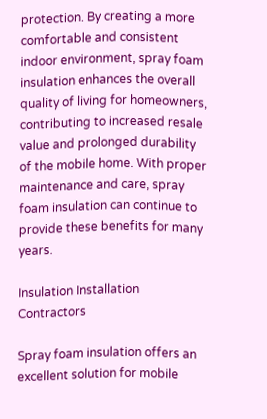protection. By creating a more comfortable and consistent indoor environment, spray foam insulation enhances the overall quality of living for homeowners, contributing to increased resale value and prolonged durability of the mobile home. With proper maintenance and care, spray foam insulation can continue to provide these benefits for many years.

Insulation Installation Contractors

Spray foam insulation offers an excellent solution for mobile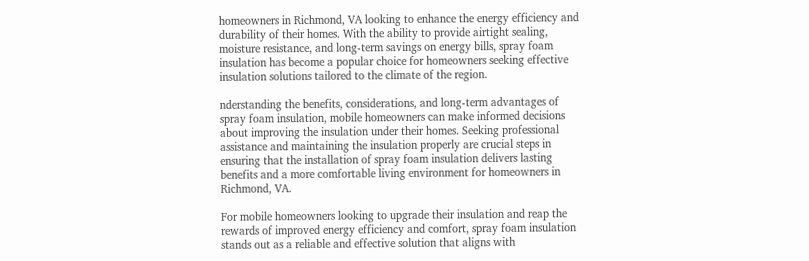homeowners in Richmond, VA looking to enhance the energy efficiency and durability of their homes. With the ability to provide airtight sealing, moisture resistance, and long-term savings on energy bills, spray foam insulation has become a popular choice for homeowners seeking effective insulation solutions tailored to the climate of the region.

nderstanding the benefits, considerations, and long-term advantages of spray foam insulation, mobile homeowners can make informed decisions about improving the insulation under their homes. Seeking professional assistance and maintaining the insulation properly are crucial steps in ensuring that the installation of spray foam insulation delivers lasting benefits and a more comfortable living environment for homeowners in Richmond, VA.

For mobile homeowners looking to upgrade their insulation and reap the rewards of improved energy efficiency and comfort, spray foam insulation stands out as a reliable and effective solution that aligns with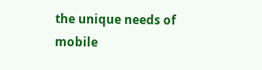the unique needs of mobile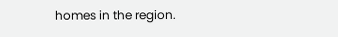homes in the region.